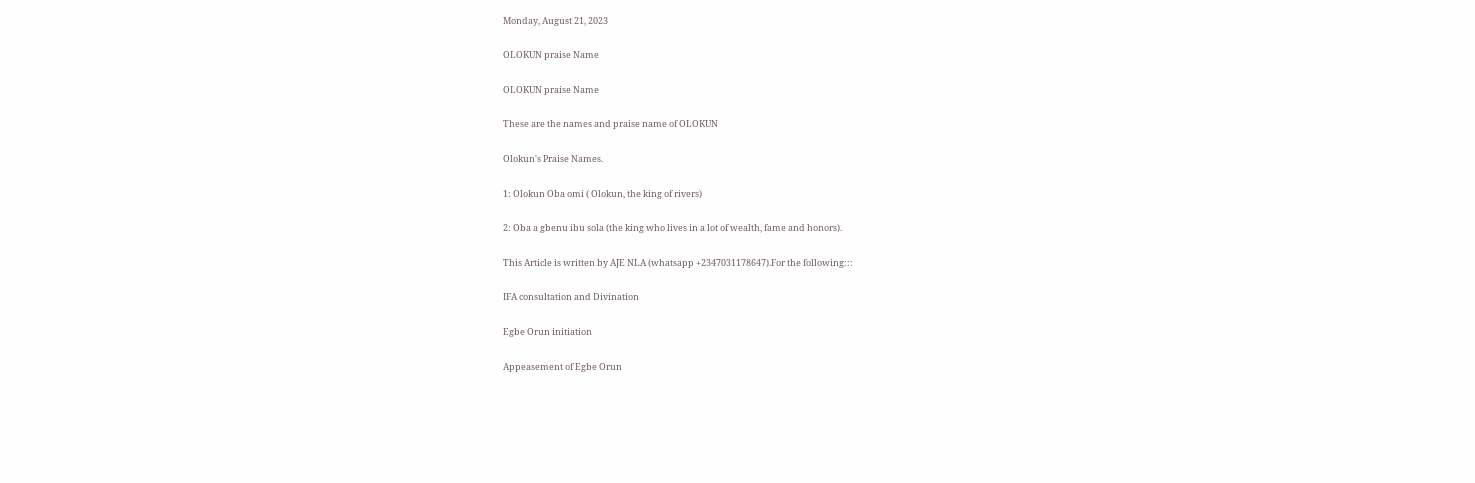Monday, August 21, 2023

OLOKUN praise Name

OLOKUN praise Name

These are the names and praise name of OLOKUN

Olokun's Praise Names.

1: Olokun Oba omi ( Olokun, the king of rivers)

2: Oba a gbenu ibu sola (the king who lives in a lot of wealth, fame and honors).

This Article is written by AJE NLA (whatsapp +2347031178647).For the following:::

IFA consultation and Divination

Egbe Orun initiation

Appeasement of Egbe Orun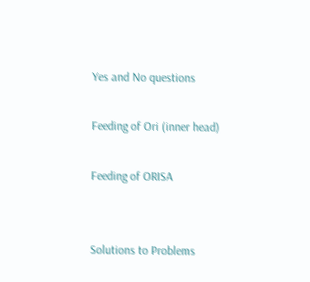Yes and No questions

Feeding of Ori (inner head)

Feeding of ORISA


Solutions to Problems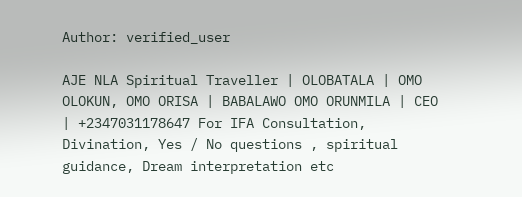Author: verified_user

AJE NLA Spiritual Traveller | OLOBATALA | OMO OLOKUN, OMO ORISA | BABALAWO OMO ORUNMILA | CEO | +2347031178647 For IFA Consultation, Divination, Yes / No questions , spiritual guidance, Dream interpretation etc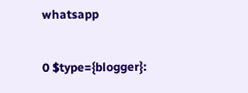whatsapp

0 $type={blogger}: